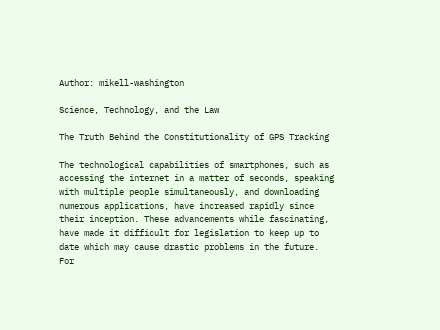Author: mikell-washington

Science, Technology, and the Law

The Truth Behind the Constitutionality of GPS Tracking

The technological capabilities of smartphones, such as accessing the internet in a matter of seconds, speaking with multiple people simultaneously, and downloading numerous applications, have increased rapidly since their inception. These advancements while fascinating, have made it difficult for legislation to keep up to date which may cause drastic problems in the future. For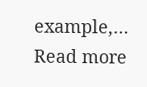example,…
Read more